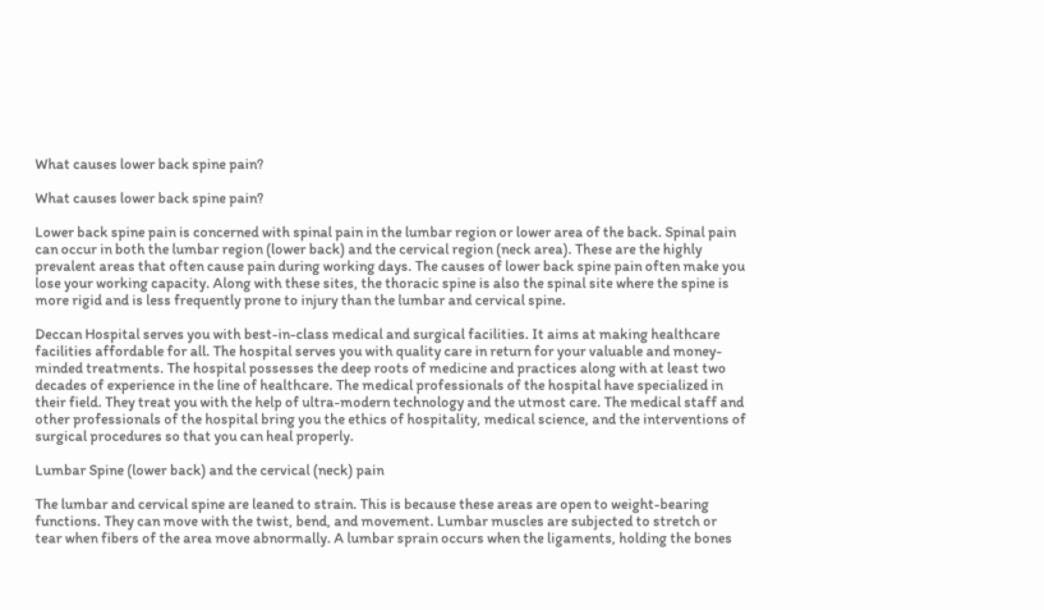What causes lower back spine pain?

What causes lower back spine pain?

Lower back spine pain is concerned with spinal pain in the lumbar region or lower area of the back. Spinal pain can occur in both the lumbar region (lower back) and the cervical region (neck area). These are the highly prevalent areas that often cause pain during working days. The causes of lower back spine pain often make you lose your working capacity. Along with these sites, the thoracic spine is also the spinal site where the spine is more rigid and is less frequently prone to injury than the lumbar and cervical spine.

Deccan Hospital serves you with best-in-class medical and surgical facilities. It aims at making healthcare facilities affordable for all. The hospital serves you with quality care in return for your valuable and money-minded treatments. The hospital possesses the deep roots of medicine and practices along with at least two decades of experience in the line of healthcare. The medical professionals of the hospital have specialized in their field. They treat you with the help of ultra-modern technology and the utmost care. The medical staff and other professionals of the hospital bring you the ethics of hospitality, medical science, and the interventions of surgical procedures so that you can heal properly.

Lumbar Spine (lower back) and the cervical (neck) pain

The lumbar and cervical spine are leaned to strain. This is because these areas are open to weight-bearing functions. They can move with the twist, bend, and movement. Lumbar muscles are subjected to stretch or tear when fibers of the area move abnormally. A lumbar sprain occurs when the ligaments, holding the bones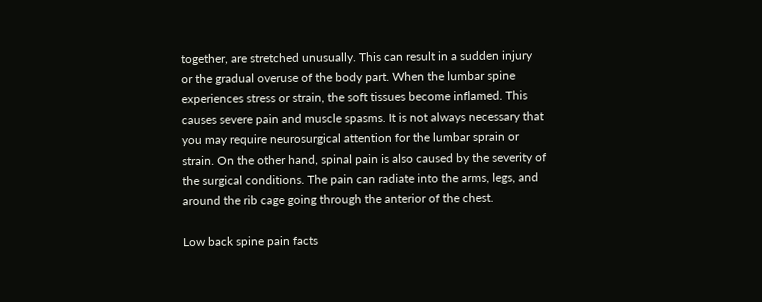together, are stretched unusually. This can result in a sudden injury or the gradual overuse of the body part. When the lumbar spine experiences stress or strain, the soft tissues become inflamed. This causes severe pain and muscle spasms. It is not always necessary that you may require neurosurgical attention for the lumbar sprain or strain. On the other hand, spinal pain is also caused by the severity of the surgical conditions. The pain can radiate into the arms, legs, and around the rib cage going through the anterior of the chest.

Low back spine pain facts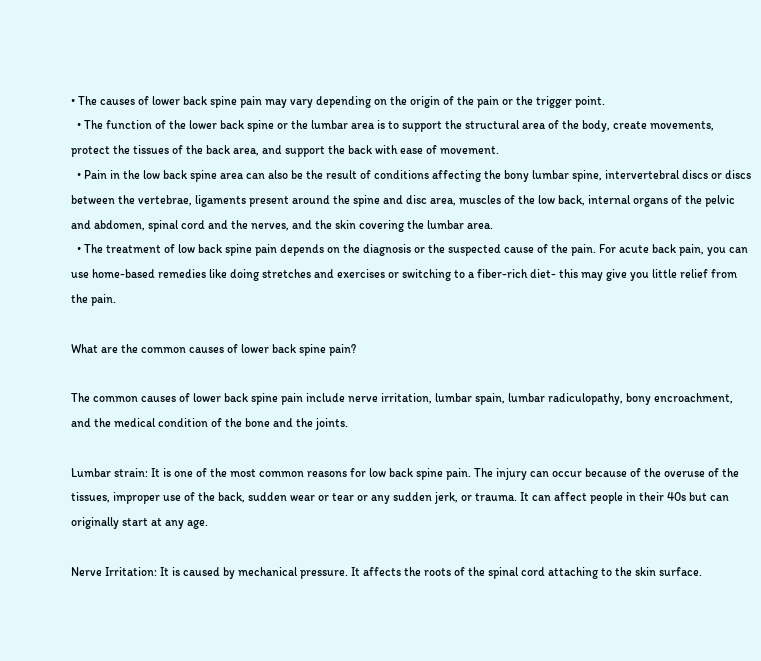• The causes of lower back spine pain may vary depending on the origin of the pain or the trigger point.
  • The function of the lower back spine or the lumbar area is to support the structural area of the body, create movements, protect the tissues of the back area, and support the back with ease of movement.
  • Pain in the low back spine area can also be the result of conditions affecting the bony lumbar spine, intervertebral discs or discs between the vertebrae, ligaments present around the spine and disc area, muscles of the low back, internal organs of the pelvic and abdomen, spinal cord and the nerves, and the skin covering the lumbar area.
  • The treatment of low back spine pain depends on the diagnosis or the suspected cause of the pain. For acute back pain, you can use home-based remedies like doing stretches and exercises or switching to a fiber-rich diet- this may give you little relief from the pain.

What are the common causes of lower back spine pain?

The common causes of lower back spine pain include nerve irritation, lumbar spain, lumbar radiculopathy, bony encroachment, and the medical condition of the bone and the joints.

Lumbar strain: It is one of the most common reasons for low back spine pain. The injury can occur because of the overuse of the tissues, improper use of the back, sudden wear or tear or any sudden jerk, or trauma. It can affect people in their 40s but can originally start at any age.

Nerve Irritation: It is caused by mechanical pressure. It affects the roots of the spinal cord attaching to the skin surface.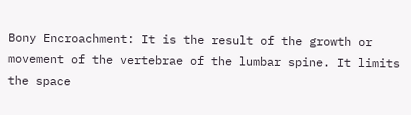Bony Encroachment: It is the result of the growth or movement of the vertebrae of the lumbar spine. It limits the space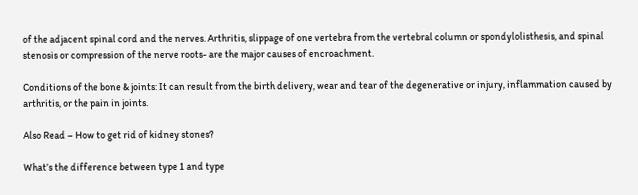of the adjacent spinal cord and the nerves. Arthritis, slippage of one vertebra from the vertebral column or spondylolisthesis, and spinal stenosis or compression of the nerve roots- are the major causes of encroachment.

Conditions of the bone & joints: It can result from the birth delivery, wear and tear of the degenerative or injury, inflammation caused by arthritis, or the pain in joints.

Also Read – How to get rid of kidney stones?

What’s the difference between type 1 and type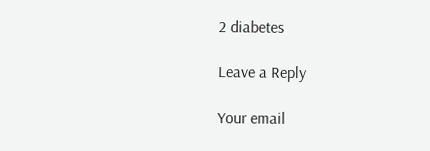2 diabetes

Leave a Reply

Your email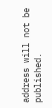address will not be published.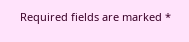Required fields are marked *